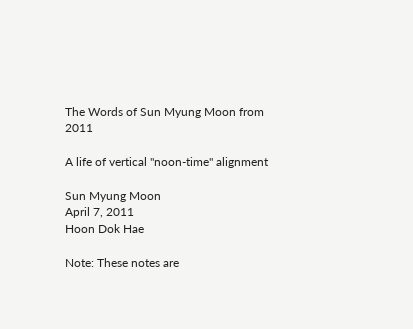The Words of Sun Myung Moon from 2011

A life of vertical "noon-time" alignment

Sun Myung Moon
April 7, 2011
Hoon Dok Hae

Note: These notes are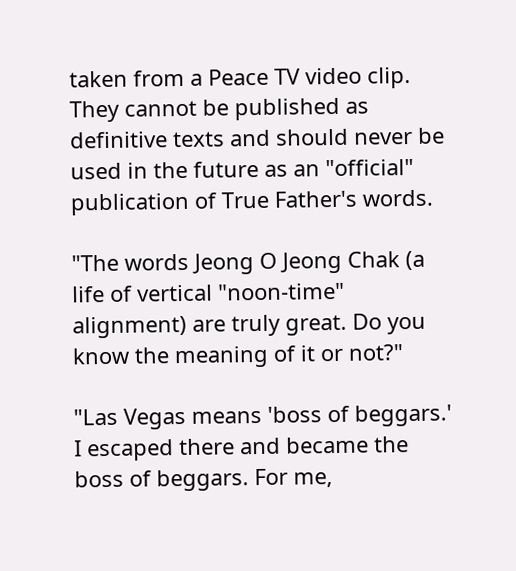taken from a Peace TV video clip. They cannot be published as definitive texts and should never be used in the future as an "official" publication of True Father's words.

"The words Jeong O Jeong Chak (a life of vertical "noon-time" alignment) are truly great. Do you know the meaning of it or not?"

"Las Vegas means 'boss of beggars.' I escaped there and became the boss of beggars. For me,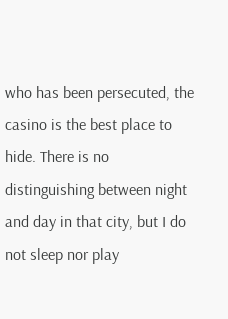who has been persecuted, the casino is the best place to hide. There is no distinguishing between night and day in that city, but I do not sleep nor play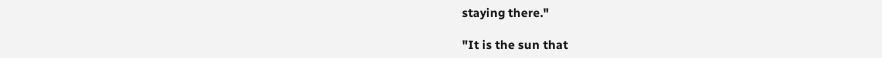staying there."

"It is the sun that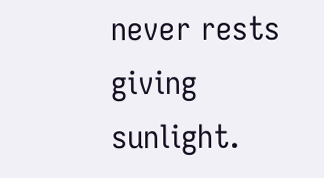never rests giving sunlight.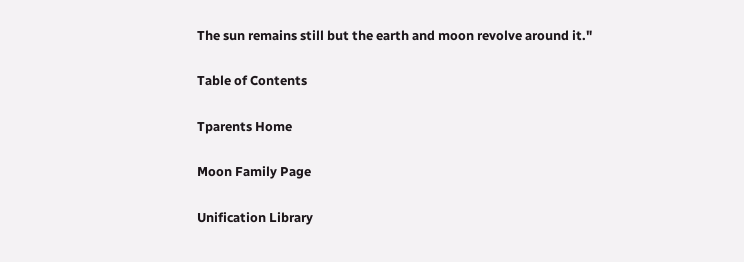The sun remains still but the earth and moon revolve around it."

Table of Contents

Tparents Home

Moon Family Page

Unification Library